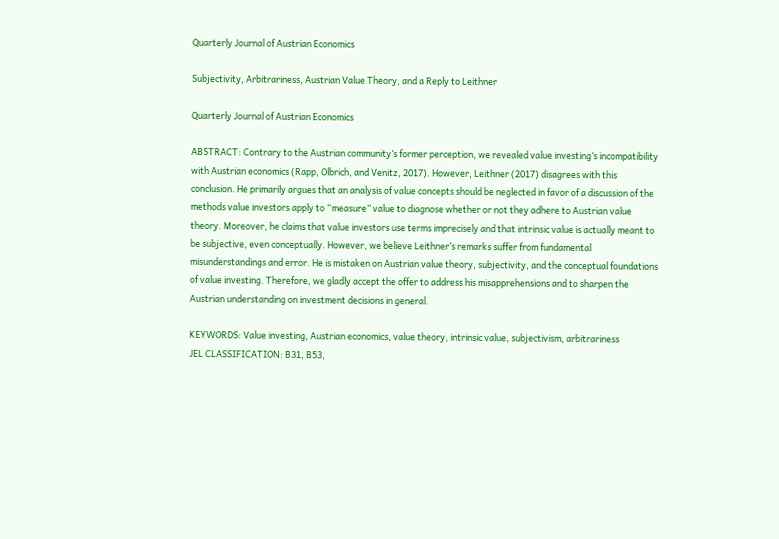Quarterly Journal of Austrian Economics

Subjectivity, Arbitrariness, Austrian Value Theory, and a Reply to Leithner

Quarterly Journal of Austrian Economics

ABSTRACT: Contrary to the Austrian community’s former perception, we revealed value investing’s incompatibility with Austrian economics (Rapp, Olbrich, and Venitz, 2017). However, Leithner (2017) disagrees with this conclusion. He primarily argues that an analysis of value concepts should be neglected in favor of a discussion of the methods value investors apply to “measure” value to diagnose whether or not they adhere to Austrian value theory. Moreover, he claims that value investors use terms imprecisely and that intrinsic value is actually meant to be subjective, even conceptually. However, we believe Leithner’s remarks suffer from fundamental misunderstandings and error. He is mistaken on Austrian value theory, subjectivity, and the conceptual foundations of value investing. Therefore, we gladly accept the offer to address his misapprehensions and to sharpen the Austrian understanding on investment decisions in general.

KEYWORDS: Value investing, Austrian economics, value theory, intrinsic value, subjectivism, arbitrariness
JEL CLASSIFICATION: B31, B53,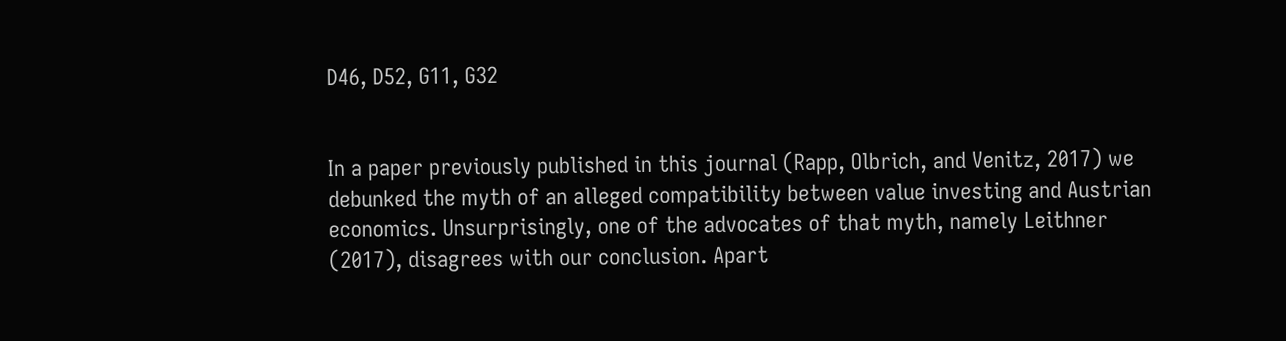D46, D52, G11, G32


In a paper previously published in this journal (Rapp, Olbrich, and Venitz, 2017) we debunked the myth of an alleged compatibility between value investing and Austrian economics. Unsurprisingly, one of the advocates of that myth, namely Leithner (2017), disagrees with our conclusion. Apart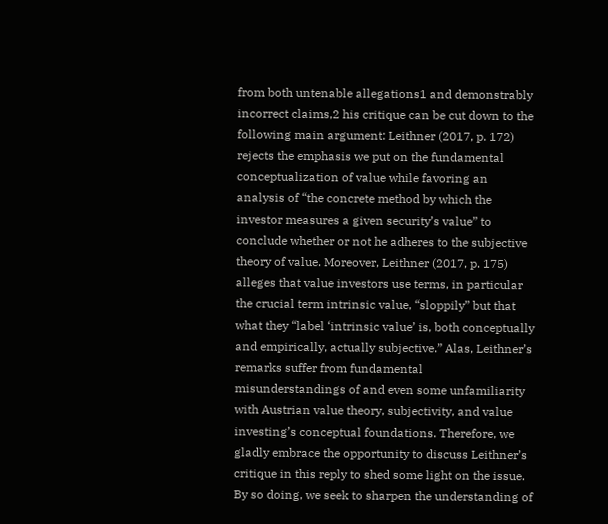from both untenable allegations1 and demonstrably incorrect claims,2 his critique can be cut down to the following main argument: Leithner (2017, p. 172) rejects the emphasis we put on the fundamental conceptualization of value while favoring an analysis of “the concrete method by which the investor measures a given security’s value” to conclude whether or not he adheres to the subjective theory of value. Moreover, Leithner (2017, p. 175) alleges that value investors use terms, in particular the crucial term intrinsic value, “sloppily” but that what they “label ‘intrinsic value’ is, both conceptually and empirically, actually subjective.” Alas, Leithner’s remarks suffer from fundamental misunderstandings of and even some unfamiliarity with Austrian value theory, subjectivity, and value investing’s conceptual foundations. Therefore, we gladly embrace the opportunity to discuss Leithner’s critique in this reply to shed some light on the issue. By so doing, we seek to sharpen the understanding of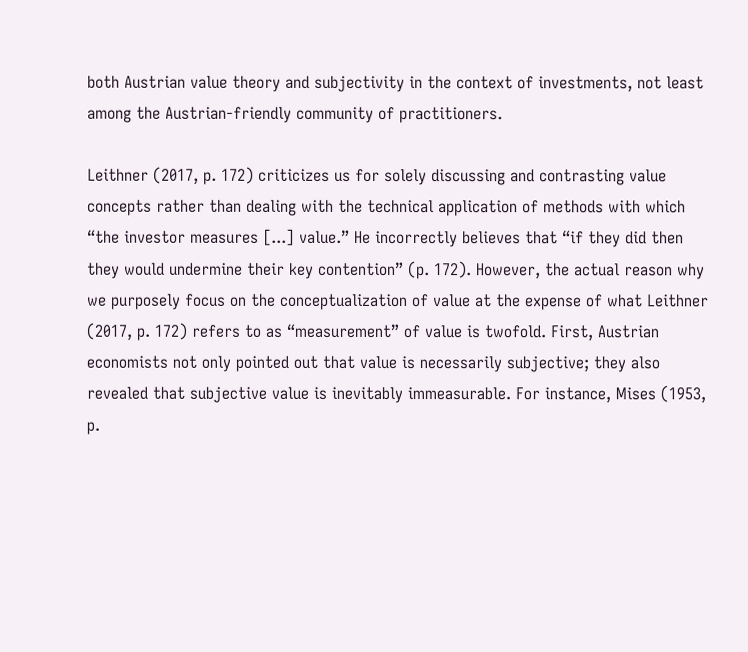both Austrian value theory and subjectivity in the context of investments, not least among the Austrian-friendly community of practitioners.

Leithner (2017, p. 172) criticizes us for solely discussing and contrasting value concepts rather than dealing with the technical application of methods with which “the investor measures [...] value.” He incorrectly believes that “if they did then they would undermine their key contention” (p. 172). However, the actual reason why we purposely focus on the conceptualization of value at the expense of what Leithner (2017, p. 172) refers to as “measurement” of value is twofold. First, Austrian economists not only pointed out that value is necessarily subjective; they also revealed that subjective value is inevitably immeasurable. For instance, Mises (1953, p.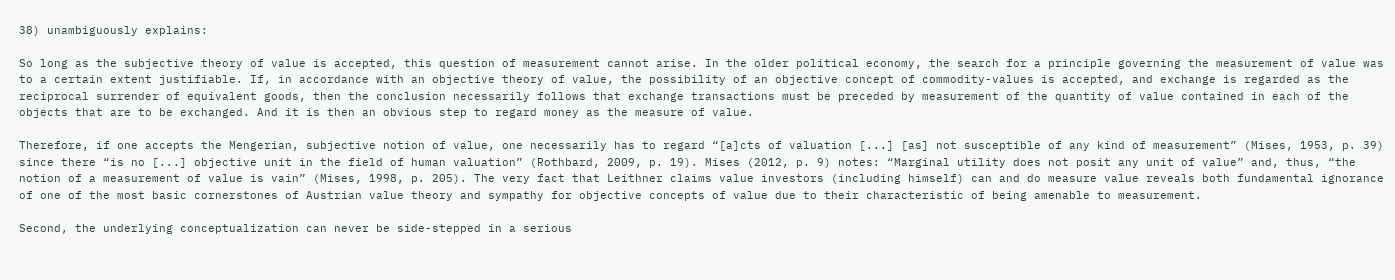38) unambiguously explains:

So long as the subjective theory of value is accepted, this question of measurement cannot arise. In the older political economy, the search for a principle governing the measurement of value was to a certain extent justifiable. If, in accordance with an objective theory of value, the possibility of an objective concept of commodity-values is accepted, and exchange is regarded as the reciprocal surrender of equivalent goods, then the conclusion necessarily follows that exchange transactions must be preceded by measurement of the quantity of value contained in each of the objects that are to be exchanged. And it is then an obvious step to regard money as the measure of value.

Therefore, if one accepts the Mengerian, subjective notion of value, one necessarily has to regard “[a]cts of valuation [...] [as] not susceptible of any kind of measurement” (Mises, 1953, p. 39) since there “is no [...] objective unit in the field of human valuation” (Rothbard, 2009, p. 19). Mises (2012, p. 9) notes: “Marginal utility does not posit any unit of value” and, thus, “the notion of a measurement of value is vain” (Mises, 1998, p. 205). The very fact that Leithner claims value investors (including himself) can and do measure value reveals both fundamental ignorance of one of the most basic cornerstones of Austrian value theory and sympathy for objective concepts of value due to their characteristic of being amenable to measurement.

Second, the underlying conceptualization can never be side-stepped in a serious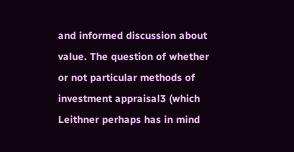and informed discussion about value. The question of whether or not particular methods of investment appraisal3 (which Leithner perhaps has in mind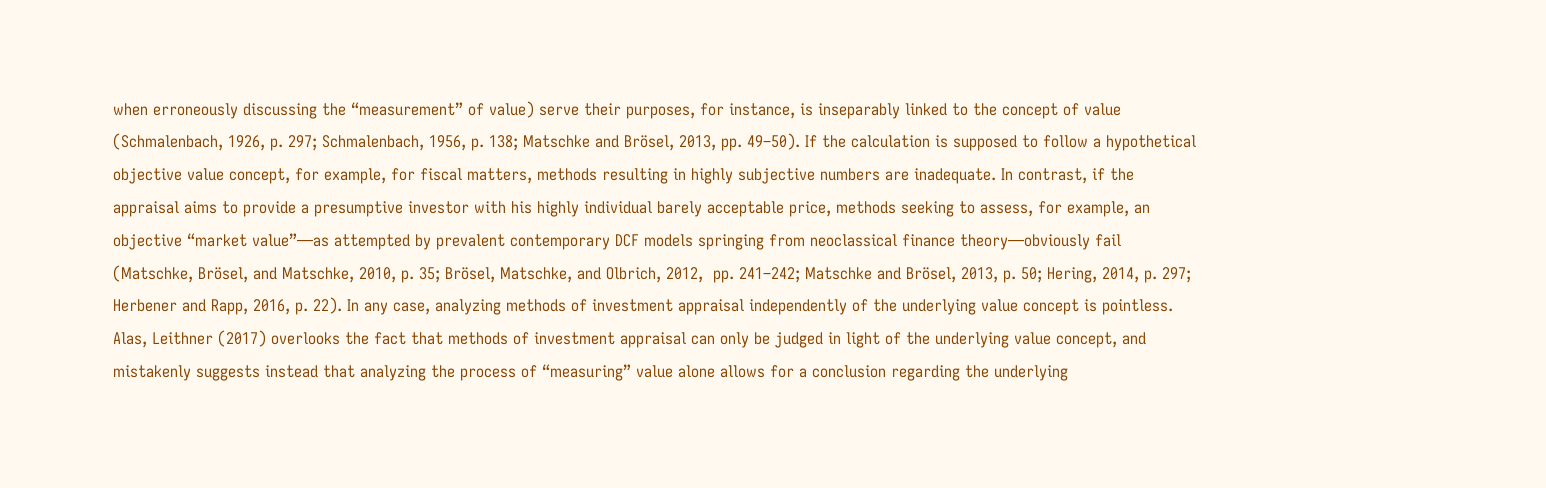when erroneously discussing the “measurement” of value) serve their purposes, for instance, is inseparably linked to the concept of value (Schmalenbach, 1926, p. 297; Schmalenbach, 1956, p. 138; Matschke and Brösel, 2013, pp. 49–50). If the calculation is supposed to follow a hypothetical objective value concept, for example, for fiscal matters, methods resulting in highly subjective numbers are inadequate. In contrast, if the appraisal aims to provide a presumptive investor with his highly individual barely acceptable price, methods seeking to assess, for example, an objective “market value”—as attempted by prevalent contemporary DCF models springing from neoclassical finance theory—obviously fail (Matschke, Brösel, and Matschke, 2010, p. 35; Brösel, Matschke, and Olbrich, 2012,  pp. 241–242; Matschke and Brösel, 2013, p. 50; Hering, 2014, p. 297; Herbener and Rapp, 2016, p. 22). In any case, analyzing methods of investment appraisal independently of the underlying value concept is pointless. Alas, Leithner (2017) overlooks the fact that methods of investment appraisal can only be judged in light of the underlying value concept, and mistakenly suggests instead that analyzing the process of “measuring” value alone allows for a conclusion regarding the underlying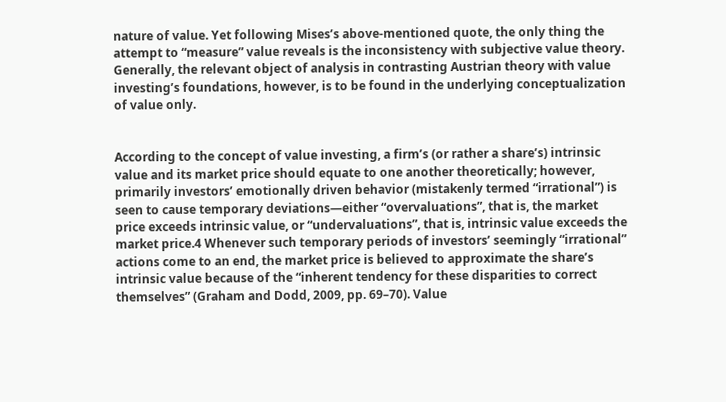nature of value. Yet following Mises’s above-mentioned quote, the only thing the attempt to “measure” value reveals is the inconsistency with subjective value theory. Generally, the relevant object of analysis in contrasting Austrian theory with value investing’s foundations, however, is to be found in the underlying conceptualization of value only.


According to the concept of value investing, a firm’s (or rather a share’s) intrinsic value and its market price should equate to one another theoretically; however, primarily investors’ emotionally driven behavior (mistakenly termed “irrational”) is seen to cause temporary deviations—either “overvaluations”, that is, the market price exceeds intrinsic value, or “undervaluations”, that is, intrinsic value exceeds the market price.4 Whenever such temporary periods of investors’ seemingly “irrational” actions come to an end, the market price is believed to approximate the share’s intrinsic value because of the “inherent tendency for these disparities to correct themselves” (Graham and Dodd, 2009, pp. 69–70). Value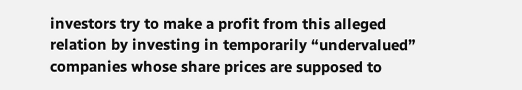investors try to make a profit from this alleged relation by investing in temporarily “undervalued” companies whose share prices are supposed to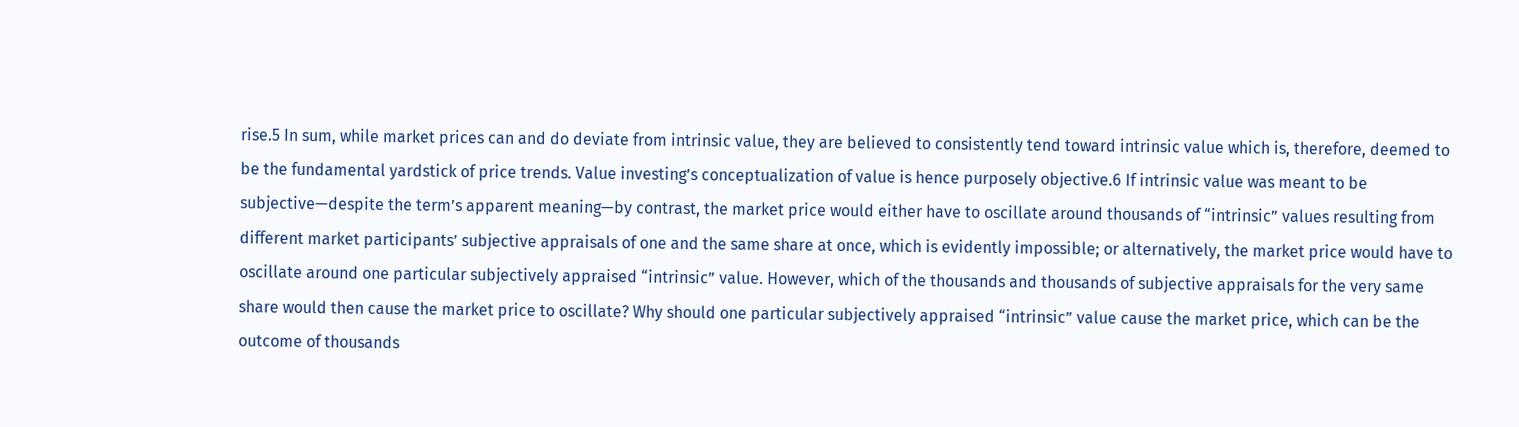rise.5 In sum, while market prices can and do deviate from intrinsic value, they are believed to consistently tend toward intrinsic value which is, therefore, deemed to be the fundamental yardstick of price trends. Value investing’s conceptualization of value is hence purposely objective.6 If intrinsic value was meant to be subjective—despite the term’s apparent meaning—by contrast, the market price would either have to oscillate around thousands of “intrinsic” values resulting from different market participants’ subjective appraisals of one and the same share at once, which is evidently impossible; or alternatively, the market price would have to oscillate around one particular subjectively appraised “intrinsic” value. However, which of the thousands and thousands of subjective appraisals for the very same share would then cause the market price to oscillate? Why should one particular subjectively appraised “intrinsic” value cause the market price, which can be the outcome of thousands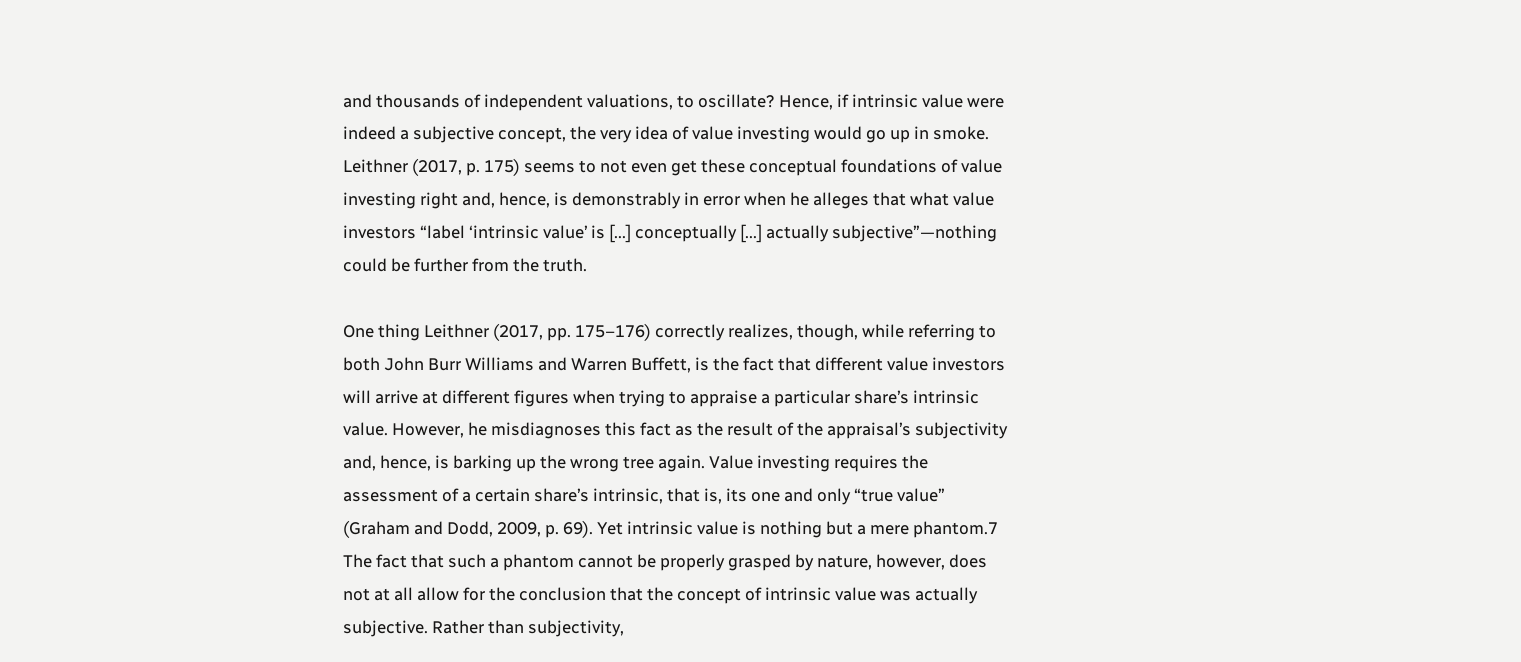and thousands of independent valuations, to oscillate? Hence, if intrinsic value were indeed a subjective concept, the very idea of value investing would go up in smoke. Leithner (2017, p. 175) seems to not even get these conceptual foundations of value investing right and, hence, is demonstrably in error when he alleges that what value investors “label ‘intrinsic value’ is [...] conceptually [...] actually subjective”—nothing could be further from the truth.

One thing Leithner (2017, pp. 175–176) correctly realizes, though, while referring to both John Burr Williams and Warren Buffett, is the fact that different value investors will arrive at different figures when trying to appraise a particular share’s intrinsic value. However, he misdiagnoses this fact as the result of the appraisal’s subjectivity and, hence, is barking up the wrong tree again. Value investing requires the assessment of a certain share’s intrinsic, that is, its one and only “true value” (Graham and Dodd, 2009, p. 69). Yet intrinsic value is nothing but a mere phantom.7 The fact that such a phantom cannot be properly grasped by nature, however, does not at all allow for the conclusion that the concept of intrinsic value was actually subjective. Rather than subjectivity,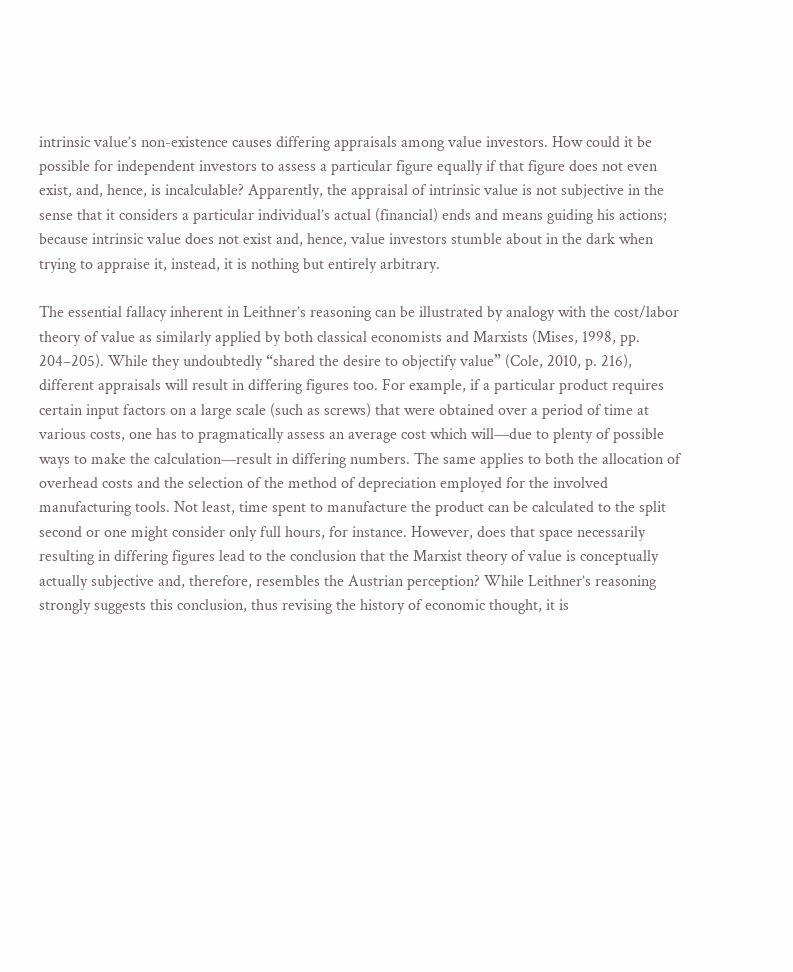intrinsic value’s non-existence causes differing appraisals among value investors. How could it be possible for independent investors to assess a particular figure equally if that figure does not even exist, and, hence, is incalculable? Apparently, the appraisal of intrinsic value is not subjective in the sense that it considers a particular individual’s actual (financial) ends and means guiding his actions; because intrinsic value does not exist and, hence, value investors stumble about in the dark when trying to appraise it, instead, it is nothing but entirely arbitrary.

The essential fallacy inherent in Leithner’s reasoning can be illustrated by analogy with the cost/labor theory of value as similarly applied by both classical economists and Marxists (Mises, 1998, pp. 204–205). While they undoubtedly “shared the desire to objectify value” (Cole, 2010, p. 216), different appraisals will result in differing figures too. For example, if a particular product requires certain input factors on a large scale (such as screws) that were obtained over a period of time at various costs, one has to pragmatically assess an average cost which will—due to plenty of possible ways to make the calculation—result in differing numbers. The same applies to both the allocation of overhead costs and the selection of the method of depreciation employed for the involved manufacturing tools. Not least, time spent to manufacture the product can be calculated to the split second or one might consider only full hours, for instance. However, does that space necessarily resulting in differing figures lead to the conclusion that the Marxist theory of value is conceptually actually subjective and, therefore, resembles the Austrian perception? While Leithner’s reasoning strongly suggests this conclusion, thus revising the history of economic thought, it is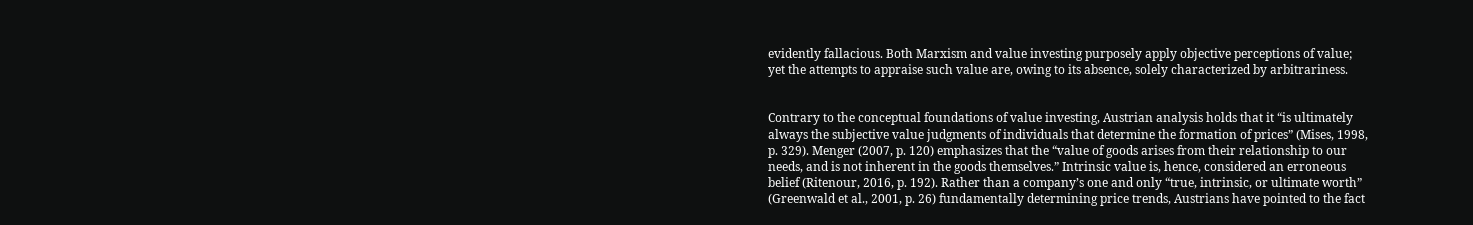evidently fallacious. Both Marxism and value investing purposely apply objective perceptions of value; yet the attempts to appraise such value are, owing to its absence, solely characterized by arbitrariness.


Contrary to the conceptual foundations of value investing, Austrian analysis holds that it “is ultimately always the subjective value judgments of individuals that determine the formation of prices” (Mises, 1998, p. 329). Menger (2007, p. 120) emphasizes that the “value of goods arises from their relationship to our needs, and is not inherent in the goods themselves.” Intrinsic value is, hence, considered an erroneous belief (Ritenour, 2016, p. 192). Rather than a company’s one and only “true, intrinsic, or ultimate worth” (Greenwald et al., 2001, p. 26) fundamentally determining price trends, Austrians have pointed to the fact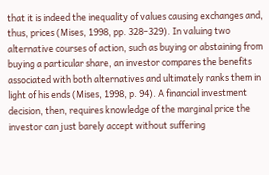that it is indeed the inequality of values causing exchanges and, thus, prices (Mises, 1998, pp. 328–329). In valuing two alternative courses of action, such as buying or abstaining from buying a particular share, an investor compares the benefits associated with both alternatives and ultimately ranks them in light of his ends (Mises, 1998, p. 94). A financial investment decision, then, requires knowledge of the marginal price the investor can just barely accept without suffering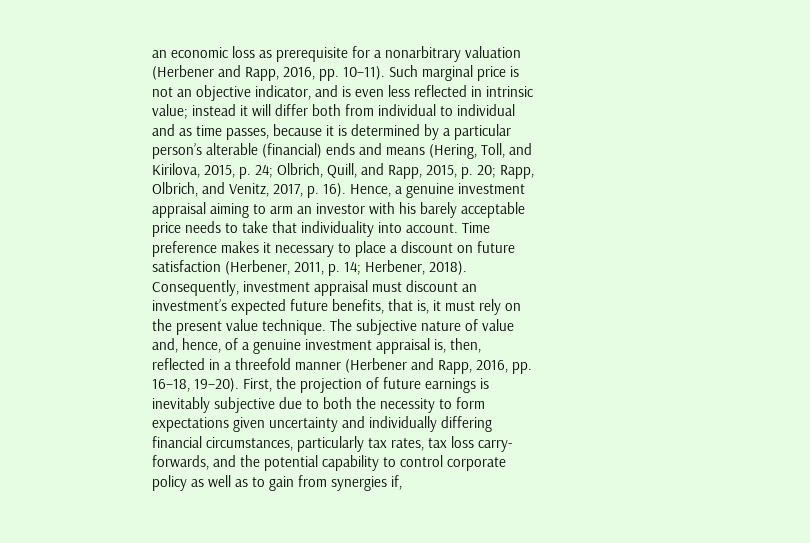an economic loss as prerequisite for a nonarbitrary valuation (Herbener and Rapp, 2016, pp. 10–11). Such marginal price is not an objective indicator, and is even less reflected in intrinsic value; instead it will differ both from individual to individual and as time passes, because it is determined by a particular person’s alterable (financial) ends and means (Hering, Toll, and Kirilova, 2015, p. 24; Olbrich, Quill, and Rapp, 2015, p. 20; Rapp, Olbrich, and Venitz, 2017, p. 16). Hence, a genuine investment appraisal aiming to arm an investor with his barely acceptable price needs to take that individuality into account. Time preference makes it necessary to place a discount on future satisfaction (Herbener, 2011, p. 14; Herbener, 2018). Consequently, investment appraisal must discount an investment’s expected future benefits, that is, it must rely on the present value technique. The subjective nature of value and, hence, of a genuine investment appraisal is, then, reflected in a threefold manner (Herbener and Rapp, 2016, pp. 16–18, 19–20). First, the projection of future earnings is inevitably subjective due to both the necessity to form expectations given uncertainty and individually differing financial circumstances, particularly tax rates, tax loss carry-forwards, and the potential capability to control corporate policy as well as to gain from synergies if,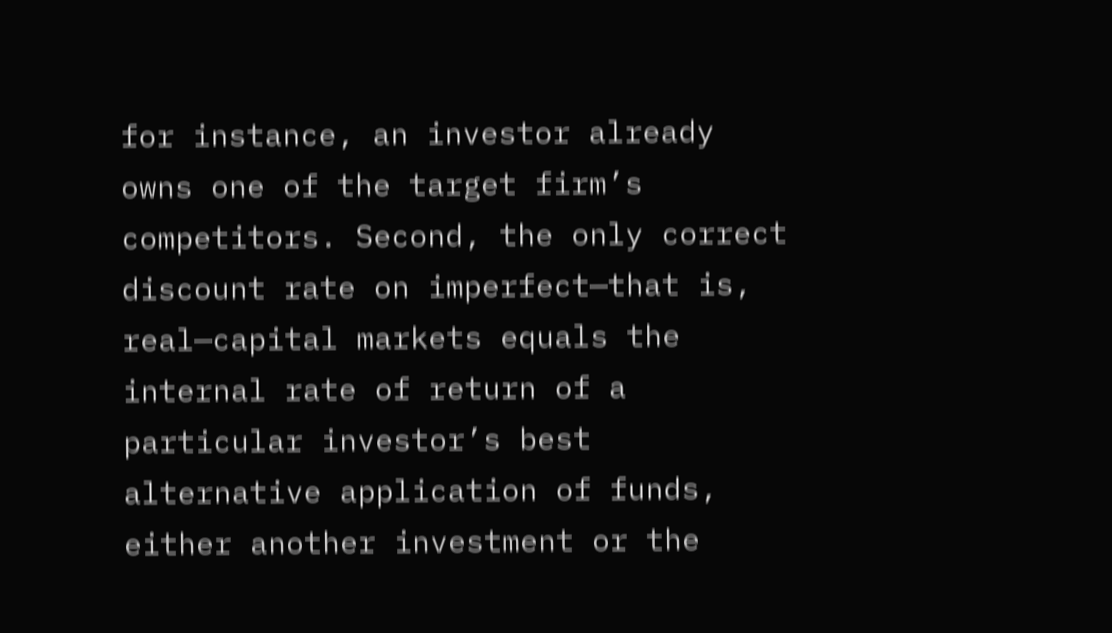for instance, an investor already owns one of the target firm’s competitors. Second, the only correct discount rate on imperfect—that is, real—capital markets equals the internal rate of return of a particular investor’s best alternative application of funds, either another investment or the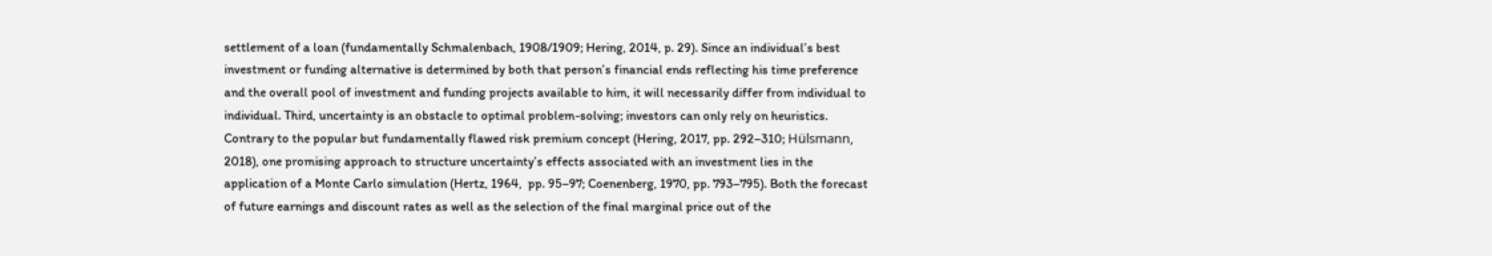settlement of a loan (fundamentally Schmalenbach, 1908/1909; Hering, 2014, p. 29). Since an individual’s best investment or funding alternative is determined by both that person’s financial ends reflecting his time preference and the overall pool of investment and funding projects available to him, it will necessarily differ from individual to individual. Third, uncertainty is an obstacle to optimal problem-solving; investors can only rely on heuristics. Contrary to the popular but fundamentally flawed risk premium concept (Hering, 2017, pp. 292–310; Hülsmann, 2018), one promising approach to structure uncertainty’s effects associated with an investment lies in the application of a Monte Carlo simulation (Hertz, 1964,  pp. 95–97; Coenenberg, 1970, pp. 793–795). Both the forecast of future earnings and discount rates as well as the selection of the final marginal price out of the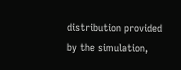distribution provided by the simulation,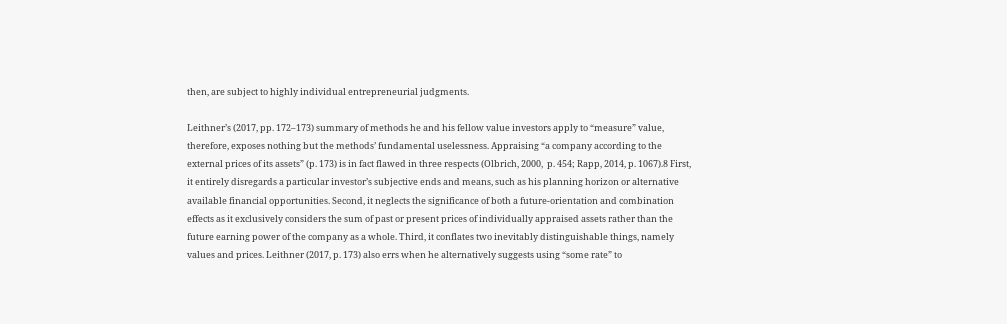then, are subject to highly individual entrepreneurial judgments.

Leithner’s (2017, pp. 172–173) summary of methods he and his fellow value investors apply to “measure” value, therefore, exposes nothing but the methods’ fundamental uselessness. Appraising “a company according to the external prices of its assets” (p. 173) is in fact flawed in three respects (Olbrich, 2000,  p. 454; Rapp, 2014, p. 1067).8 First, it entirely disregards a particular investor’s subjective ends and means, such as his planning horizon or alternative available financial opportunities. Second, it neglects the significance of both a future-orientation and combination effects as it exclusively considers the sum of past or present prices of individually appraised assets rather than the future earning power of the company as a whole. Third, it conflates two inevitably distinguishable things, namely values and prices. Leithner (2017, p. 173) also errs when he alternatively suggests using “some rate” to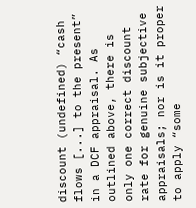discount (undefined) “cash flows [...] to the present” in a DCF appraisal. As outlined above, there is only one correct discount rate for genuine subjective appraisals; nor is it proper to apply “some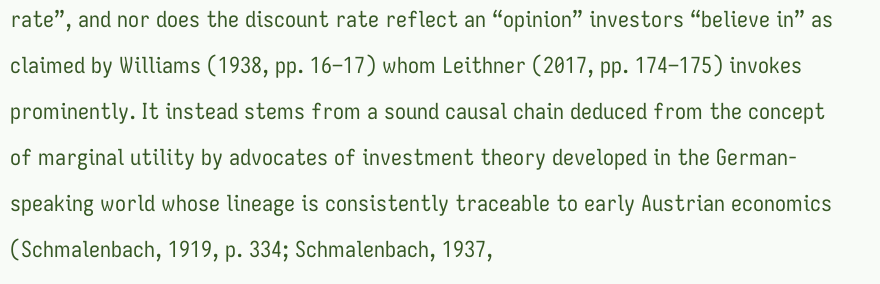rate”, and nor does the discount rate reflect an “opinion” investors “believe in” as claimed by Williams (1938, pp. 16–17) whom Leithner (2017, pp. 174–175) invokes prominently. It instead stems from a sound causal chain deduced from the concept of marginal utility by advocates of investment theory developed in the German-speaking world whose lineage is consistently traceable to early Austrian economics (Schmalenbach, 1919, p. 334; Schmalenbach, 1937,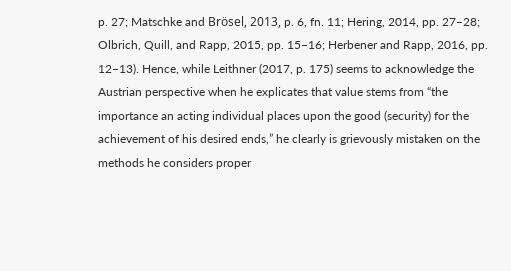p. 27; Matschke and Brösel, 2013, p. 6, fn. 11; Hering, 2014, pp. 27–28; Olbrich, Quill, and Rapp, 2015, pp. 15–16; Herbener and Rapp, 2016, pp. 12–13). Hence, while Leithner (2017, p. 175) seems to acknowledge the Austrian perspective when he explicates that value stems from “the importance an acting individual places upon the good (security) for the achievement of his desired ends,” he clearly is grievously mistaken on the methods he considers proper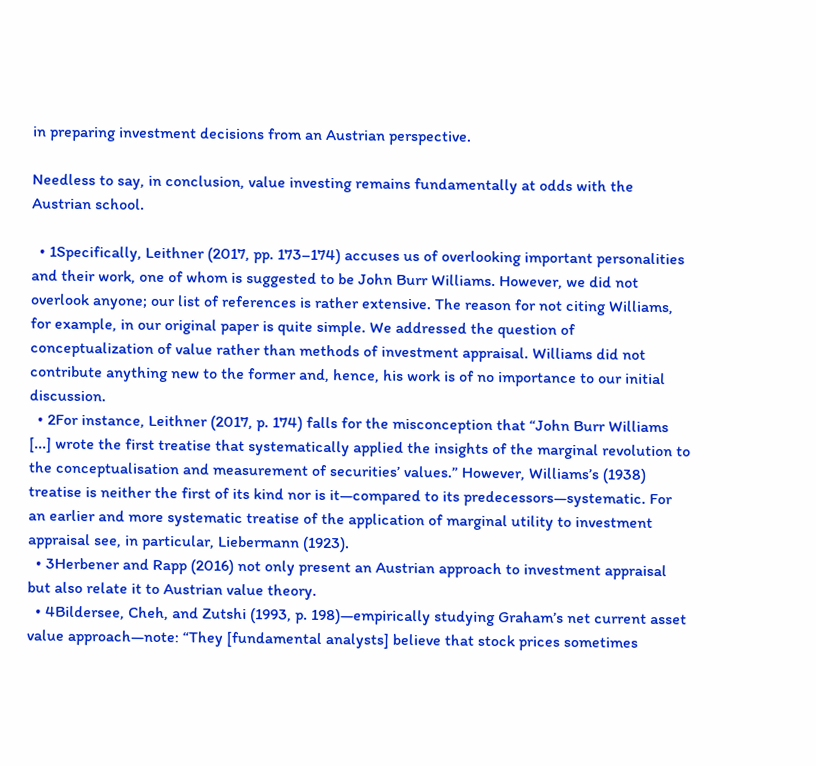in preparing investment decisions from an Austrian perspective.

Needless to say, in conclusion, value investing remains fundamentally at odds with the Austrian school.

  • 1Specifically, Leithner (2017, pp. 173–174) accuses us of overlooking important personalities and their work, one of whom is suggested to be John Burr Williams. However, we did not overlook anyone; our list of references is rather extensive. The reason for not citing Williams, for example, in our original paper is quite simple. We addressed the question of conceptualization of value rather than methods of investment appraisal. Williams did not contribute anything new to the former and, hence, his work is of no importance to our initial discussion.
  • 2For instance, Leithner (2017, p. 174) falls for the misconception that “John Burr Williams [...] wrote the first treatise that systematically applied the insights of the marginal revolution to the conceptualisation and measurement of securities’ values.” However, Williams’s (1938) treatise is neither the first of its kind nor is it—compared to its predecessors—systematic. For an earlier and more systematic treatise of the application of marginal utility to investment appraisal see, in particular, Liebermann (1923).
  • 3Herbener and Rapp (2016) not only present an Austrian approach to investment appraisal but also relate it to Austrian value theory.
  • 4Bildersee, Cheh, and Zutshi (1993, p. 198)—empirically studying Graham’s net current asset value approach—note: “They [fundamental analysts] believe that stock prices sometimes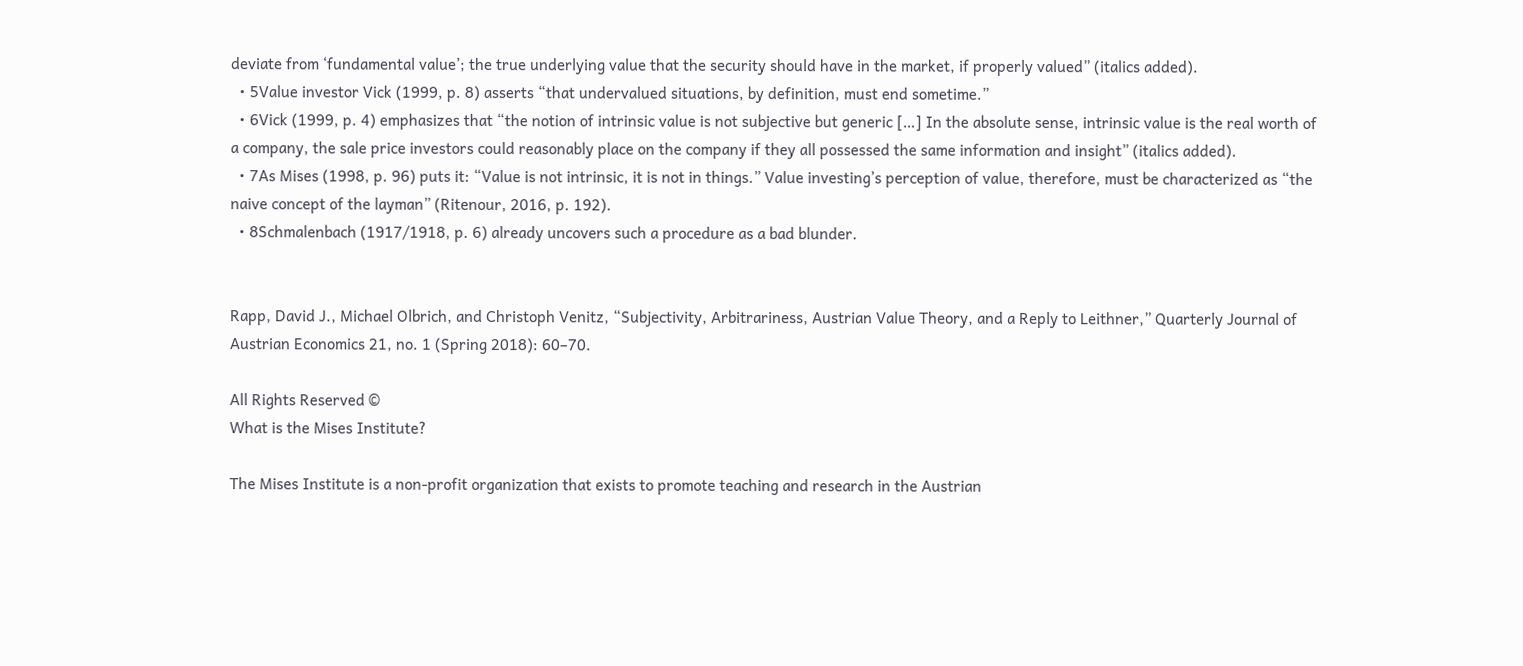deviate from ‘fundamental value’; the true underlying value that the security should have in the market, if properly valued” (italics added).
  • 5Value investor Vick (1999, p. 8) asserts “that undervalued situations, by definition, must end sometime.”
  • 6Vick (1999, p. 4) emphasizes that “the notion of intrinsic value is not subjective but generic […] In the absolute sense, intrinsic value is the real worth of a company, the sale price investors could reasonably place on the company if they all possessed the same information and insight” (italics added).
  • 7As Mises (1998, p. 96) puts it: “Value is not intrinsic, it is not in things.” Value investing’s perception of value, therefore, must be characterized as “the naive concept of the layman” (Ritenour, 2016, p. 192).
  • 8Schmalenbach (1917/1918, p. 6) already uncovers such a procedure as a bad blunder.


Rapp, David J., Michael Olbrich, and Christoph Venitz, “Subjectivity, Arbitrariness, Austrian Value Theory, and a Reply to Leithner,” Quarterly Journal of Austrian Economics 21, no. 1 (Spring 2018): 60–70.

All Rights Reserved ©
What is the Mises Institute?

The Mises Institute is a non-profit organization that exists to promote teaching and research in the Austrian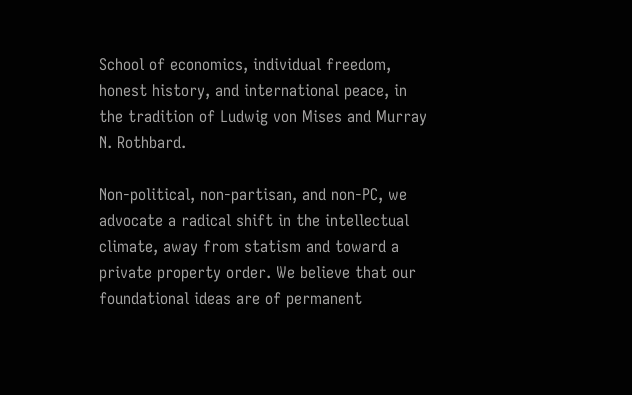School of economics, individual freedom, honest history, and international peace, in the tradition of Ludwig von Mises and Murray N. Rothbard.

Non-political, non-partisan, and non-PC, we advocate a radical shift in the intellectual climate, away from statism and toward a private property order. We believe that our foundational ideas are of permanent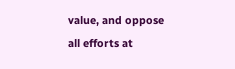value, and oppose all efforts at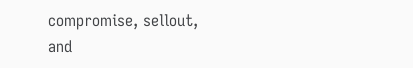compromise, sellout, and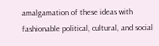amalgamation of these ideas with fashionable political, cultural, and social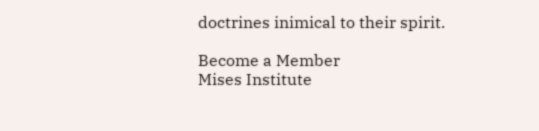doctrines inimical to their spirit.

Become a Member
Mises Institute